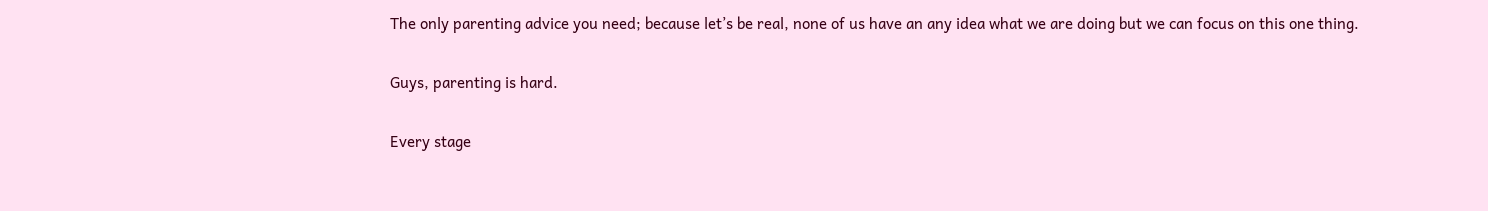The only parenting advice you need; because let’s be real, none of us have an any idea what we are doing but we can focus on this one thing.

Guys, parenting is hard.

Every stage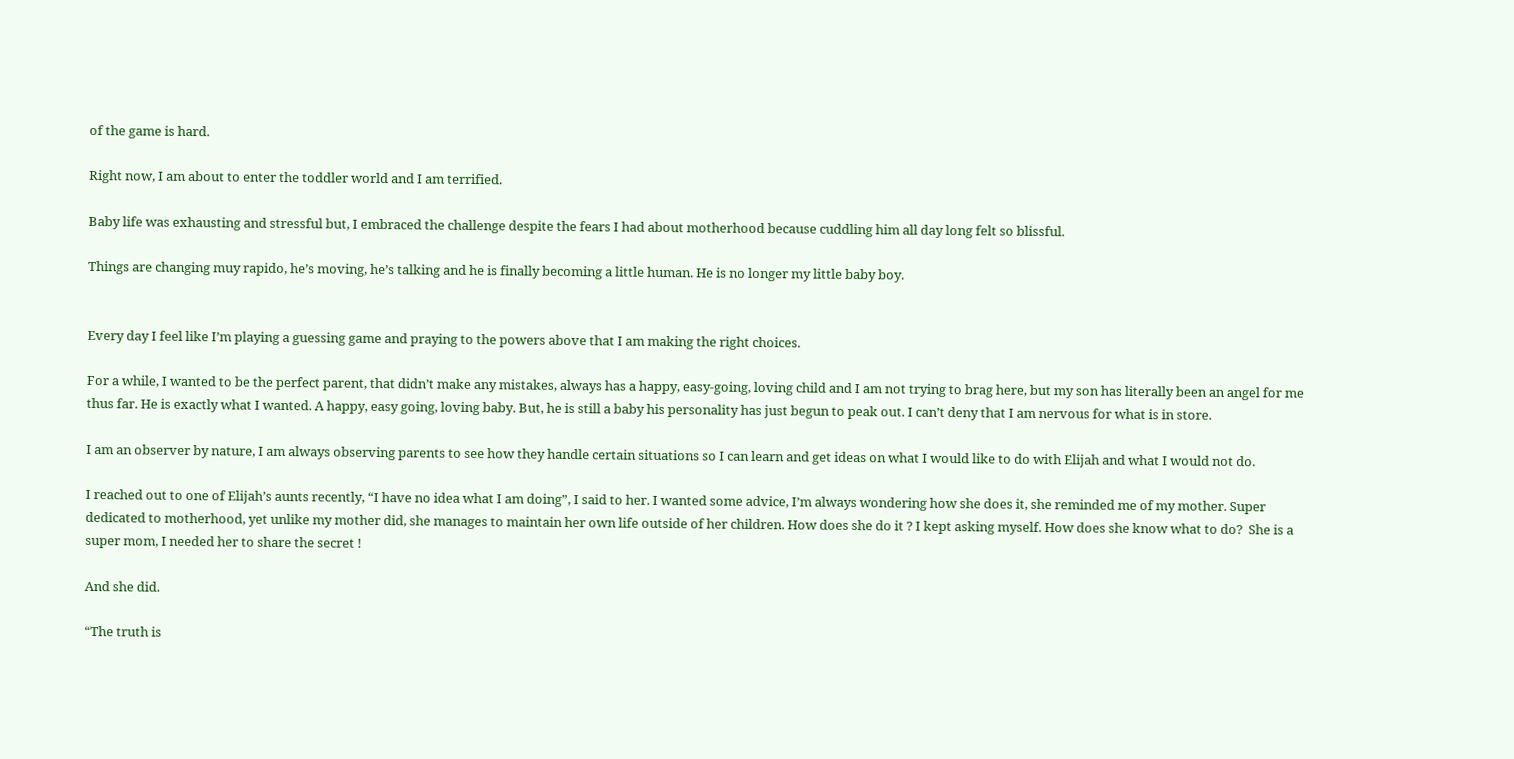of the game is hard.

Right now, I am about to enter the toddler world and I am terrified.

Baby life was exhausting and stressful but, I embraced the challenge despite the fears I had about motherhood because cuddling him all day long felt so blissful.

Things are changing muy rapido, he’s moving, he’s talking and he is finally becoming a little human. He is no longer my little baby boy.


Every day I feel like I’m playing a guessing game and praying to the powers above that I am making the right choices.

For a while, I wanted to be the perfect parent, that didn’t make any mistakes, always has a happy, easy-going, loving child and I am not trying to brag here, but my son has literally been an angel for me thus far. He is exactly what I wanted. A happy, easy going, loving baby. But, he is still a baby his personality has just begun to peak out. I can’t deny that I am nervous for what is in store.

I am an observer by nature, I am always observing parents to see how they handle certain situations so I can learn and get ideas on what I would like to do with Elijah and what I would not do.

I reached out to one of Elijah’s aunts recently, “I have no idea what I am doing”, I said to her. I wanted some advice, I’m always wondering how she does it, she reminded me of my mother. Super dedicated to motherhood, yet unlike my mother did, she manages to maintain her own life outside of her children. How does she do it ? I kept asking myself. How does she know what to do?  She is a super mom, I needed her to share the secret !

And she did.

“The truth is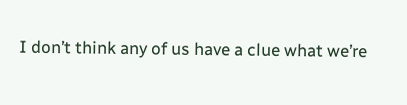I don’t think any of us have a clue what we’re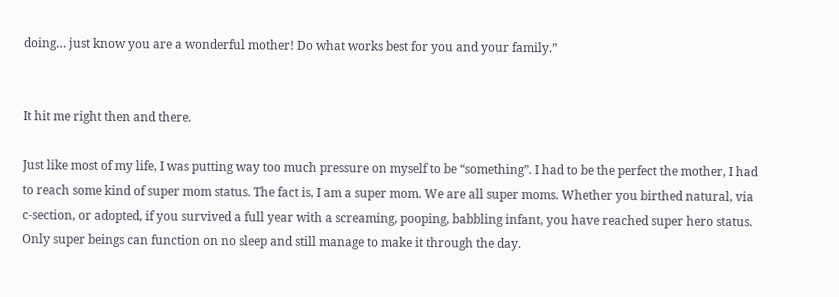doing… just know you are a wonderful mother! Do what works best for you and your family.”


It hit me right then and there.

Just like most of my life, I was putting way too much pressure on myself to be “something”. I had to be the perfect the mother, I had to reach some kind of super mom status. The fact is, I am a super mom. We are all super moms. Whether you birthed natural, via c-section, or adopted, if you survived a full year with a screaming, pooping, babbling infant, you have reached super hero status. Only super beings can function on no sleep and still manage to make it through the day.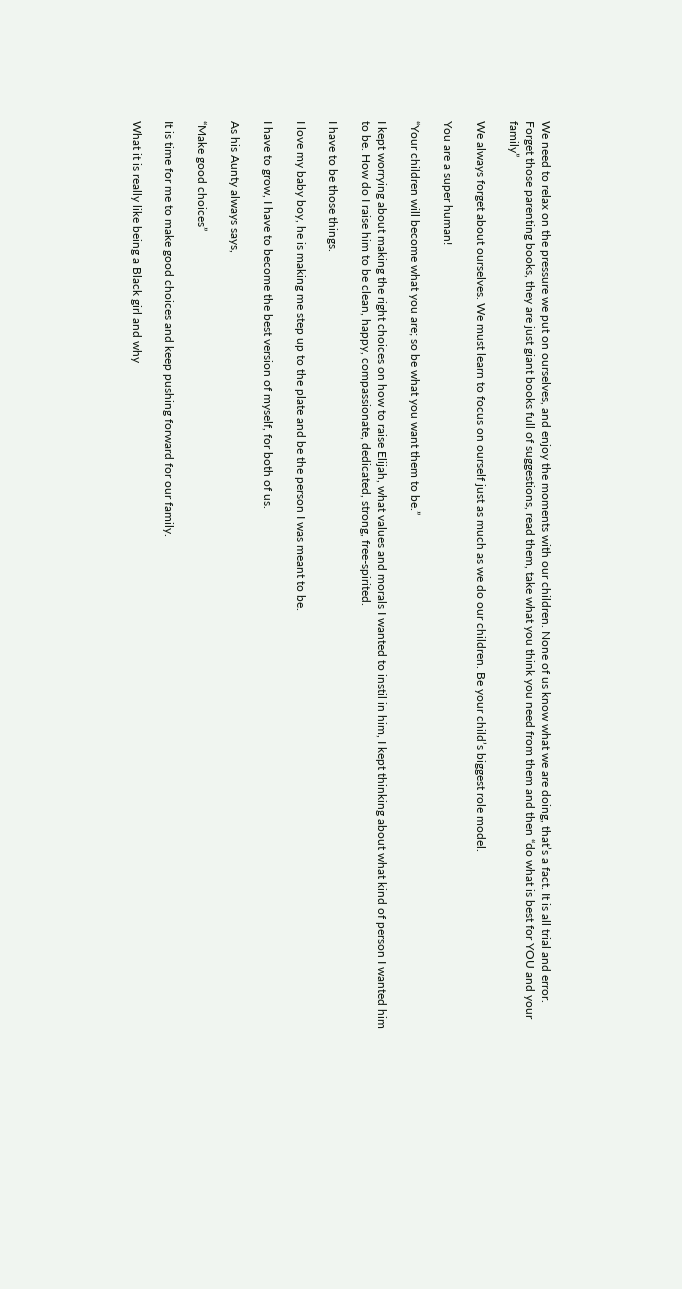We need to relax on the pressure we put on ourselves, and enjoy the moments with our children. None of us know what we are doing, that’s a fact. It is all trial and error. Forget those parenting books, they are just giant books full of suggestions, read them, take what you think you need from them and then “do what is best for YOU and your family”

We always forget about ourselves. We must learn to focus on ourself just as much as we do our children. Be your child’s biggest role model.

You are a super human!

“Your children will become what you are; so be what you want them to be.”

I kept worrying about making the right choices on how to raise Elijah, what values and morals I wanted to instil in him, I kept thinking about what kind of person I wanted him to be. How do I raise him to be clean, happy, compassionate, dedicated, strong, free-spirited.

I have to be those things.

I love my baby boy, he is making me step up to the plate and be the person I was meant to be.

I have to grow, I have to become the best version of myself, for both of us.

As his Aunty always says,

“Make good choices”

It is time for me to make good choices and keep pushing forward for our family.

What it is really like being a Black girl and why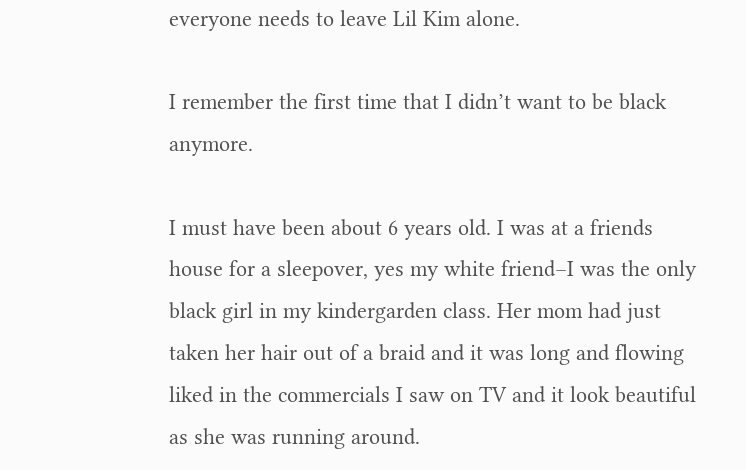everyone needs to leave Lil Kim alone.

I remember the first time that I didn’t want to be black anymore.

I must have been about 6 years old. I was at a friends house for a sleepover, yes my white friend–I was the only black girl in my kindergarden class. Her mom had just taken her hair out of a braid and it was long and flowing liked in the commercials I saw on TV and it look beautiful as she was running around.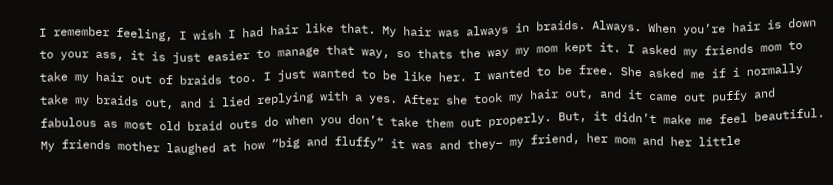I remember feeling, I wish I had hair like that. My hair was always in braids. Always. When you’re hair is down to your ass, it is just easier to manage that way, so thats the way my mom kept it. I asked my friends mom to take my hair out of braids too. I just wanted to be like her. I wanted to be free. She asked me if i normally take my braids out, and i lied replying with a yes. After she took my hair out, and it came out puffy and fabulous as most old braid outs do when you don’t take them out properly. But, it didn’t make me feel beautiful. My friends mother laughed at how “big and fluffy” it was and they– my friend, her mom and her little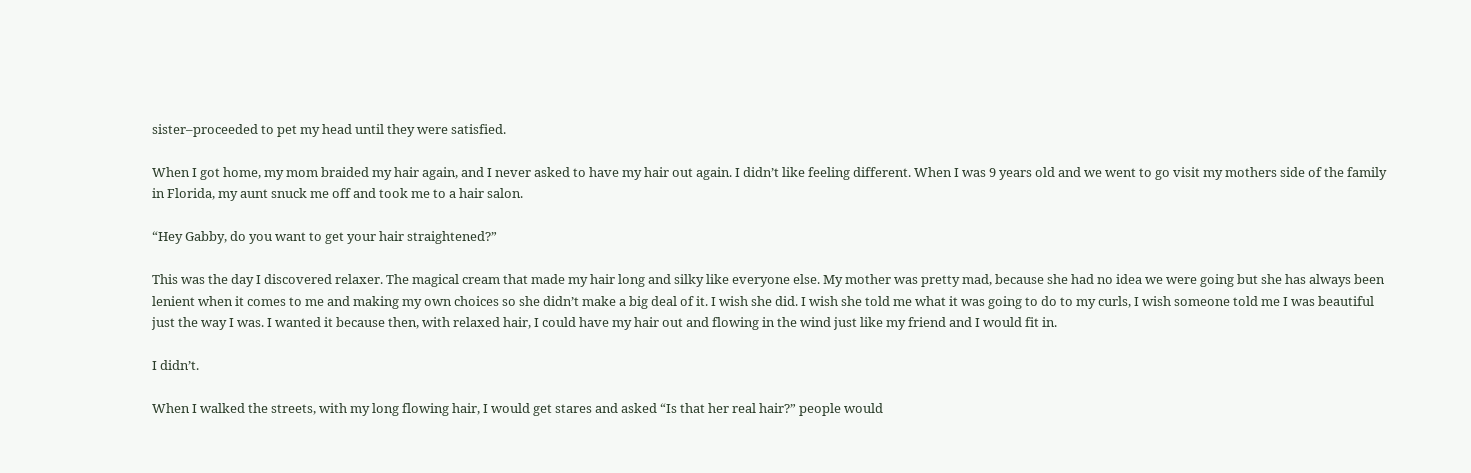sister–proceeded to pet my head until they were satisfied.

When I got home, my mom braided my hair again, and I never asked to have my hair out again. I didn’t like feeling different. When I was 9 years old and we went to go visit my mothers side of the family in Florida, my aunt snuck me off and took me to a hair salon.

“Hey Gabby, do you want to get your hair straightened?”

This was the day I discovered relaxer. The magical cream that made my hair long and silky like everyone else. My mother was pretty mad, because she had no idea we were going but she has always been lenient when it comes to me and making my own choices so she didn’t make a big deal of it. I wish she did. I wish she told me what it was going to do to my curls, I wish someone told me I was beautiful just the way I was. I wanted it because then, with relaxed hair, I could have my hair out and flowing in the wind just like my friend and I would fit in.

I didn’t.

When I walked the streets, with my long flowing hair, I would get stares and asked “Is that her real hair?” people would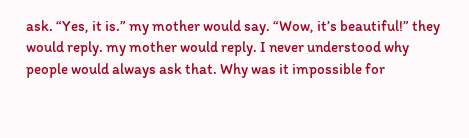ask. “Yes, it is.” my mother would say. “Wow, it’s beautiful!” they would reply. my mother would reply. I never understood why people would always ask that. Why was it impossible for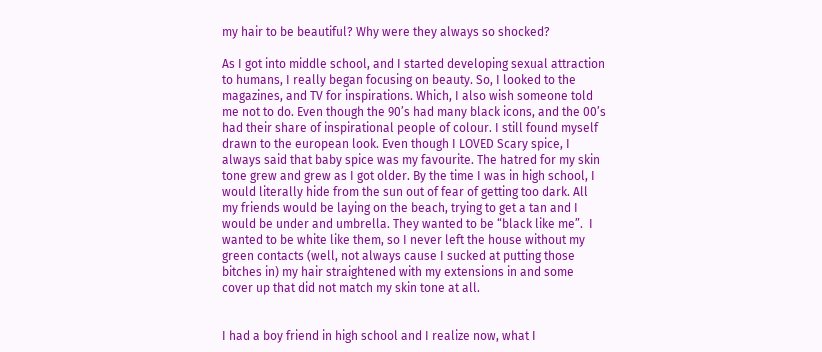my hair to be beautiful? Why were they always so shocked?

As I got into middle school, and I started developing sexual attraction to humans, I really began focusing on beauty. So, I looked to the magazines, and TV for inspirations. Which, I also wish someone told me not to do. Even though the 90’s had many black icons, and the 00’s had their share of inspirational people of colour. I still found myself drawn to the european look. Even though I LOVED Scary spice, I always said that baby spice was my favourite. The hatred for my skin tone grew and grew as I got older. By the time I was in high school, I would literally hide from the sun out of fear of getting too dark. All my friends would be laying on the beach, trying to get a tan and I would be under and umbrella. They wanted to be “black like me”.  I wanted to be white like them, so I never left the house without my green contacts (well, not always cause I sucked at putting those bitches in) my hair straightened with my extensions in and some cover up that did not match my skin tone at all.


I had a boy friend in high school and I realize now, what I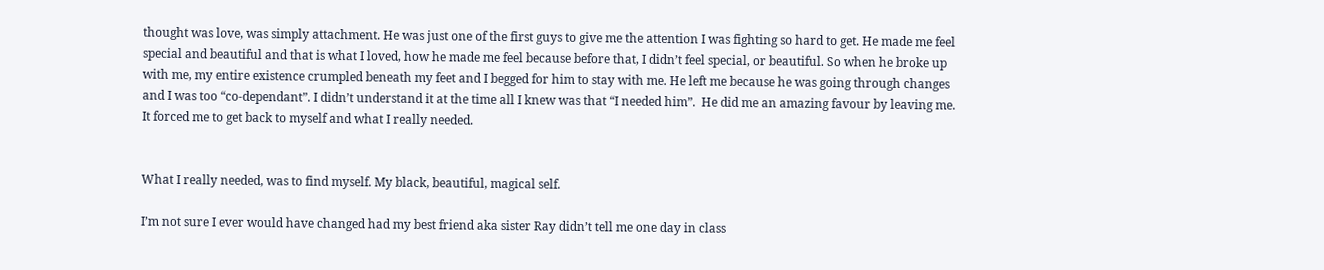thought was love, was simply attachment. He was just one of the first guys to give me the attention I was fighting so hard to get. He made me feel special and beautiful and that is what I loved, how he made me feel because before that, I didn’t feel special, or beautiful. So when he broke up with me, my entire existence crumpled beneath my feet and I begged for him to stay with me. He left me because he was going through changes and I was too “co-dependant”. I didn’t understand it at the time all I knew was that “I needed him”.  He did me an amazing favour by leaving me. It forced me to get back to myself and what I really needed.


What I really needed, was to find myself. My black, beautiful, magical self.

I’m not sure I ever would have changed had my best friend aka sister Ray didn’t tell me one day in class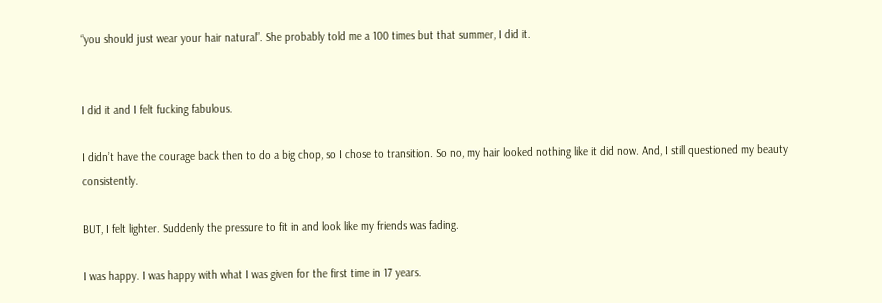“you should just wear your hair natural”. She probably told me a 100 times but that summer, I did it.


I did it and I felt fucking fabulous.

I didn’t have the courage back then to do a big chop, so I chose to transition. So no, my hair looked nothing like it did now. And, I still questioned my beauty consistently.

BUT, I felt lighter. Suddenly the pressure to fit in and look like my friends was fading.

I was happy. I was happy with what I was given for the first time in 17 years.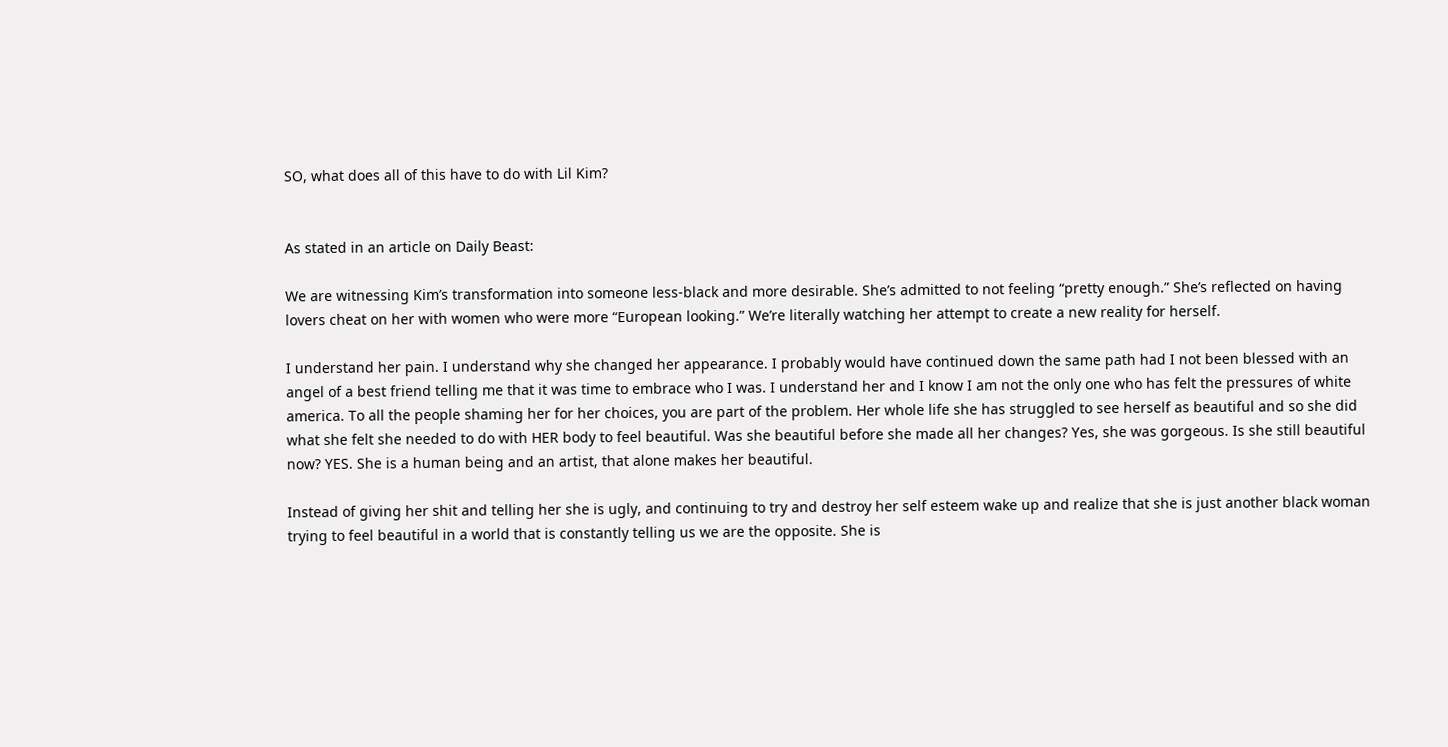SO, what does all of this have to do with Lil Kim?


As stated in an article on Daily Beast:

We are witnessing Kim’s transformation into someone less-black and more desirable. She’s admitted to not feeling “pretty enough.” She’s reflected on having lovers cheat on her with women who were more “European looking.” We’re literally watching her attempt to create a new reality for herself.

I understand her pain. I understand why she changed her appearance. I probably would have continued down the same path had I not been blessed with an angel of a best friend telling me that it was time to embrace who I was. I understand her and I know I am not the only one who has felt the pressures of white america. To all the people shaming her for her choices, you are part of the problem. Her whole life she has struggled to see herself as beautiful and so she did what she felt she needed to do with HER body to feel beautiful. Was she beautiful before she made all her changes? Yes, she was gorgeous. Is she still beautiful now? YES. She is a human being and an artist, that alone makes her beautiful.

Instead of giving her shit and telling her she is ugly, and continuing to try and destroy her self esteem wake up and realize that she is just another black woman trying to feel beautiful in a world that is constantly telling us we are the opposite. She is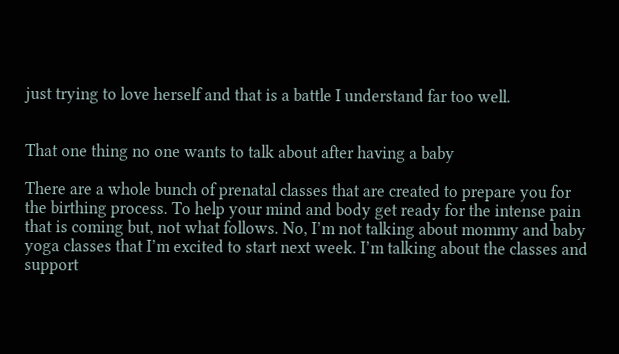just trying to love herself and that is a battle I understand far too well.


That one thing no one wants to talk about after having a baby

There are a whole bunch of prenatal classes that are created to prepare you for the birthing process. To help your mind and body get ready for the intense pain that is coming but, not what follows. No, I’m not talking about mommy and baby yoga classes that I’m excited to start next week. I’m talking about the classes and support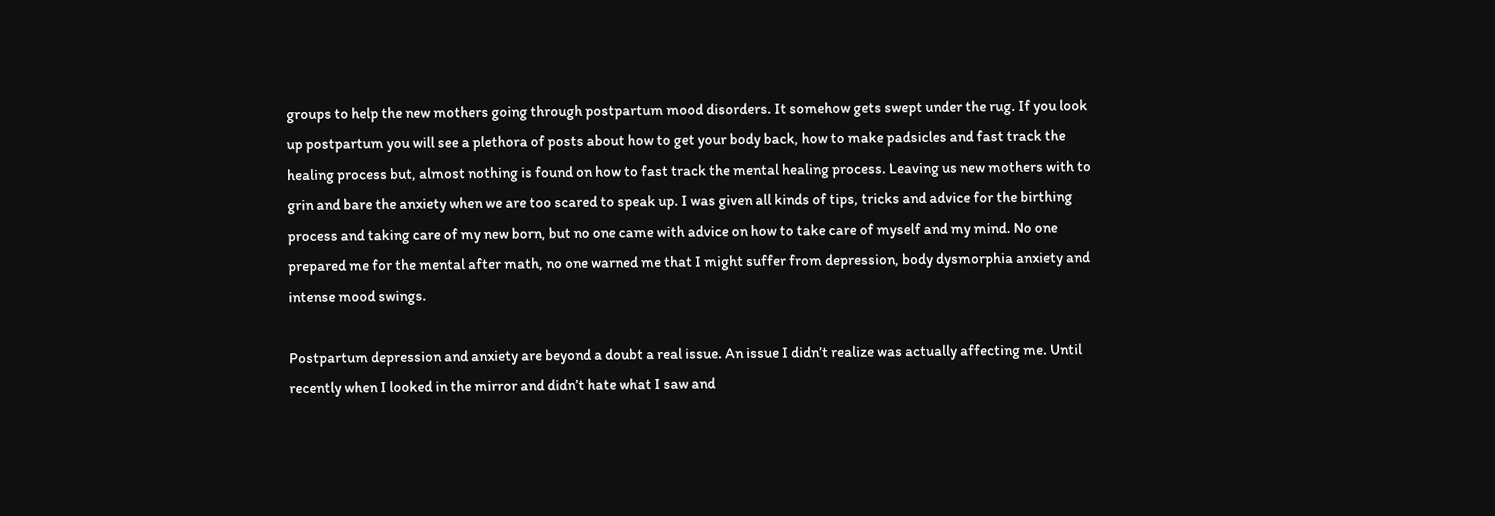groups to help the new mothers going through postpartum mood disorders. It somehow gets swept under the rug. If you look up postpartum you will see a plethora of posts about how to get your body back, how to make padsicles and fast track the healing process but, almost nothing is found on how to fast track the mental healing process. Leaving us new mothers with to grin and bare the anxiety when we are too scared to speak up. I was given all kinds of tips, tricks and advice for the birthing process and taking care of my new born, but no one came with advice on how to take care of myself and my mind. No one prepared me for the mental after math, no one warned me that I might suffer from depression, body dysmorphia anxiety and intense mood swings.

Postpartum depression and anxiety are beyond a doubt a real issue. An issue I didn’t realize was actually affecting me. Until recently when I looked in the mirror and didn’t hate what I saw and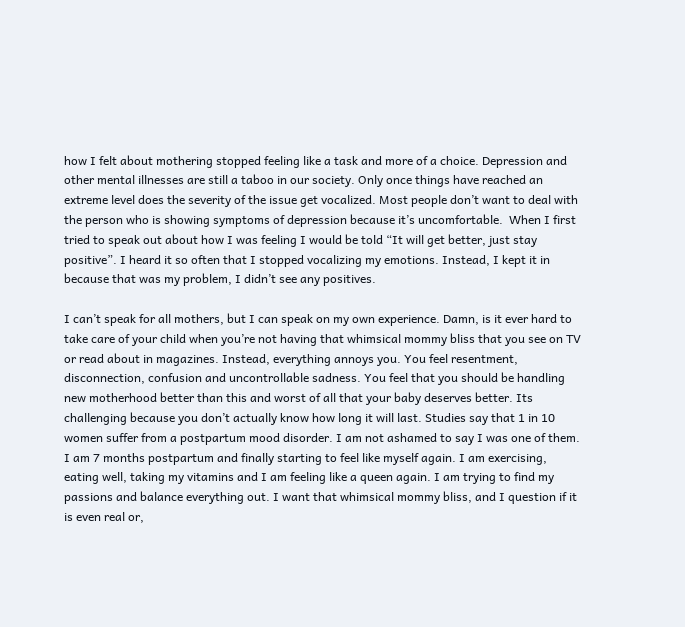how I felt about mothering stopped feeling like a task and more of a choice. Depression and other mental illnesses are still a taboo in our society. Only once things have reached an extreme level does the severity of the issue get vocalized. Most people don’t want to deal with the person who is showing symptoms of depression because it’s uncomfortable.  When I first tried to speak out about how I was feeling I would be told “It will get better, just stay positive”. I heard it so often that I stopped vocalizing my emotions. Instead, I kept it in because that was my problem, I didn’t see any positives.

I can’t speak for all mothers, but I can speak on my own experience. Damn, is it ever hard to take care of your child when you’re not having that whimsical mommy bliss that you see on TV or read about in magazines. Instead, everything annoys you. You feel resentment, disconnection, confusion and uncontrollable sadness. You feel that you should be handling new motherhood better than this and worst of all that your baby deserves better. Its challenging because you don’t actually know how long it will last. Studies say that 1 in 10 women suffer from a postpartum mood disorder. I am not ashamed to say I was one of them. I am 7 months postpartum and finally starting to feel like myself again. I am exercising, eating well, taking my vitamins and I am feeling like a queen again. I am trying to find my passions and balance everything out. I want that whimsical mommy bliss, and I question if it is even real or,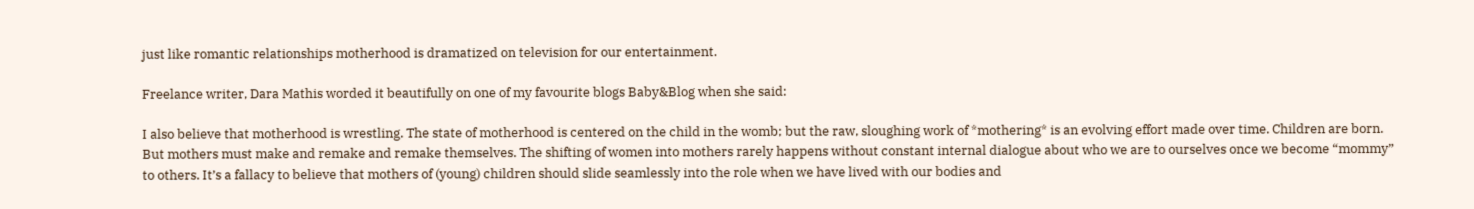just like romantic relationships motherhood is dramatized on television for our entertainment.

Freelance writer, Dara Mathis worded it beautifully on one of my favourite blogs Baby&Blog when she said:

I also believe that motherhood is wrestling. The state of motherhood is centered on the child in the womb; but the raw, sloughing work of *mothering* is an evolving effort made over time. Children are born. But mothers must make and remake and remake themselves. The shifting of women into mothers rarely happens without constant internal dialogue about who we are to ourselves once we become “mommy” to others. It’s a fallacy to believe that mothers of (young) children should slide seamlessly into the role when we have lived with our bodies and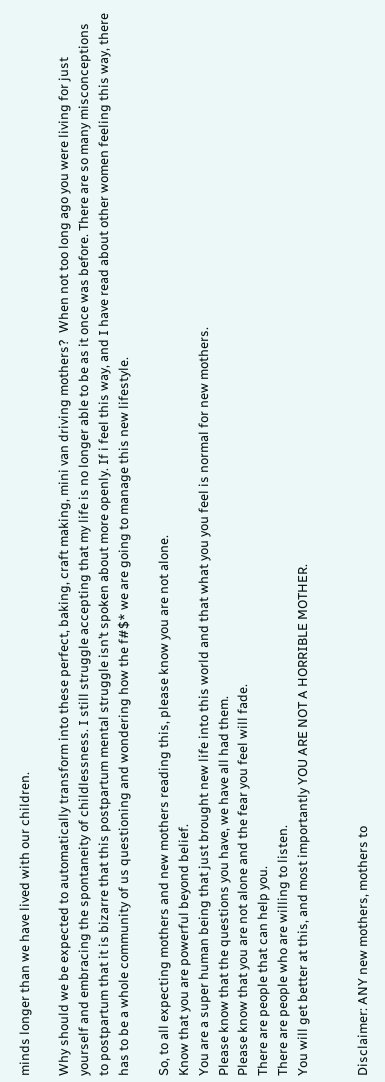minds longer than we have lived with our children.

Why should we be expected to automatically transform into these perfect, baking, craft making, mini van driving mothers?  When not too long ago you were living for just yourself and embracing the spontaneity of childlessness. I still struggle accepting that my life is no longer able to be as it once was before. There are so many misconceptions to postpartum that it is bizarre that this postpartum mental struggle isn’t spoken about more openly. If i feel this way, and I have read about other women feeling this way, there has to be a whole community of us questioning and wondering how the f#$* we are going to manage this new lifestyle.

So, to all expecting mothers and new mothers reading this, please know you are not alone.
Know that you are powerful beyond belief.
You are a super human being that just brought new life into this world and that what you you feel is normal for new mothers.
Please know that the questions you have, we have all had them.
Please know that you are not alone and the fear you feel will fade.
There are people that can help you.
There are people who are willing to listen.
You will get better at this, and most importantly YOU ARE NOT A HORRIBLE MOTHER.


Disclaimer: ANY new mothers, mothers to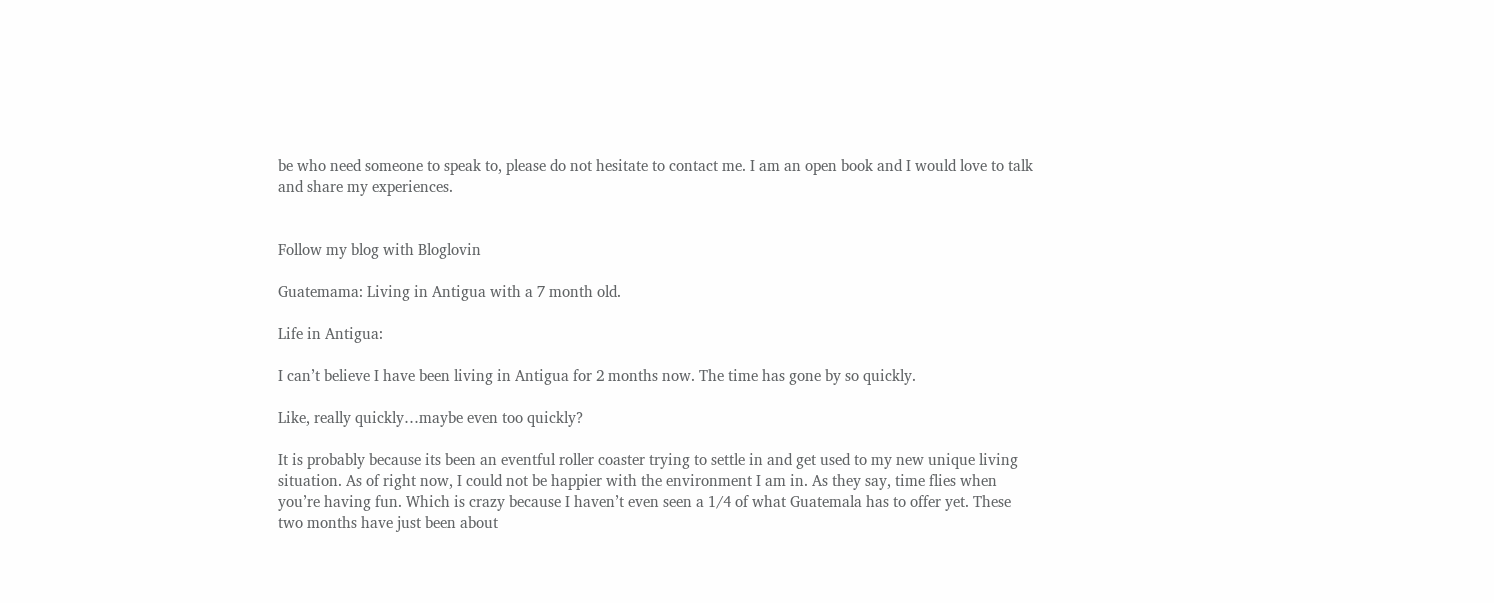be who need someone to speak to, please do not hesitate to contact me. I am an open book and I would love to talk and share my experiences.


Follow my blog with Bloglovin

Guatemama: Living in Antigua with a 7 month old.

Life in Antigua:

I can’t believe I have been living in Antigua for 2 months now. The time has gone by so quickly.

Like, really quickly…maybe even too quickly?

It is probably because its been an eventful roller coaster trying to settle in and get used to my new unique living situation. As of right now, I could not be happier with the environment I am in. As they say, time flies when you’re having fun. Which is crazy because I haven’t even seen a 1/4 of what Guatemala has to offer yet. These two months have just been about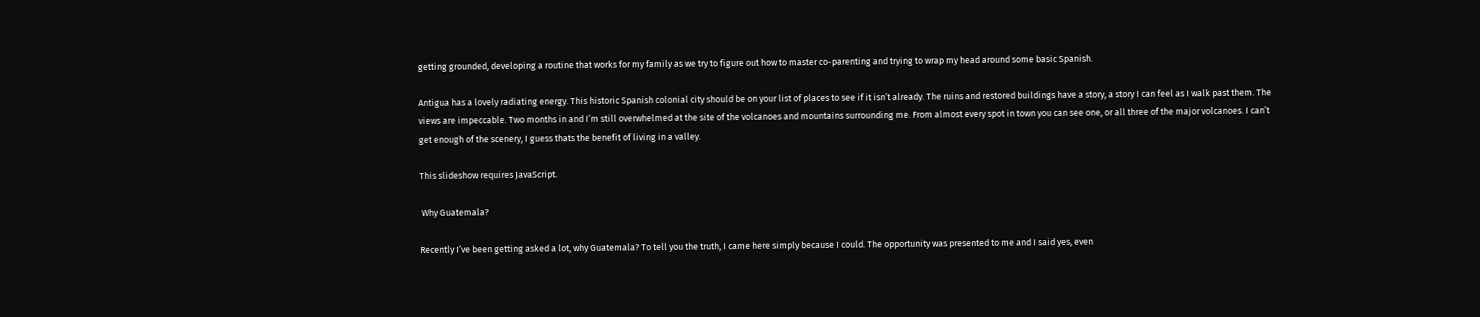getting grounded, developing a routine that works for my family as we try to figure out how to master co-parenting and trying to wrap my head around some basic Spanish.

Antigua has a lovely radiating energy. This historic Spanish colonial city should be on your list of places to see if it isn’t already. The ruins and restored buildings have a story, a story I can feel as I walk past them. The views are impeccable. Two months in and I’m still overwhelmed at the site of the volcanoes and mountains surrounding me. From almost every spot in town you can see one, or all three of the major volcanoes. I can’t get enough of the scenery, I guess thats the benefit of living in a valley.

This slideshow requires JavaScript.

 Why Guatemala?

Recently I’ve been getting asked a lot, why Guatemala? To tell you the truth, I came here simply because I could. The opportunity was presented to me and I said yes, even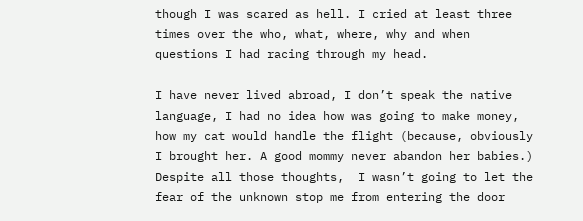though I was scared as hell. I cried at least three times over the who, what, where, why and when questions I had racing through my head.

I have never lived abroad, I don’t speak the native language, I had no idea how was going to make money, how my cat would handle the flight (because, obviously I brought her. A good mommy never abandon her babies.) Despite all those thoughts,  I wasn’t going to let the fear of the unknown stop me from entering the door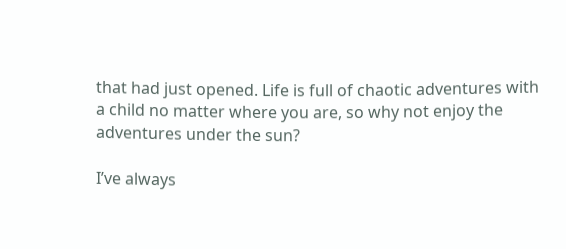that had just opened. Life is full of chaotic adventures with a child no matter where you are, so why not enjoy the adventures under the sun?

I’ve always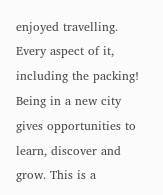enjoyed travelling. Every aspect of it, including the packing! Being in a new city gives opportunities to learn, discover and grow. This is a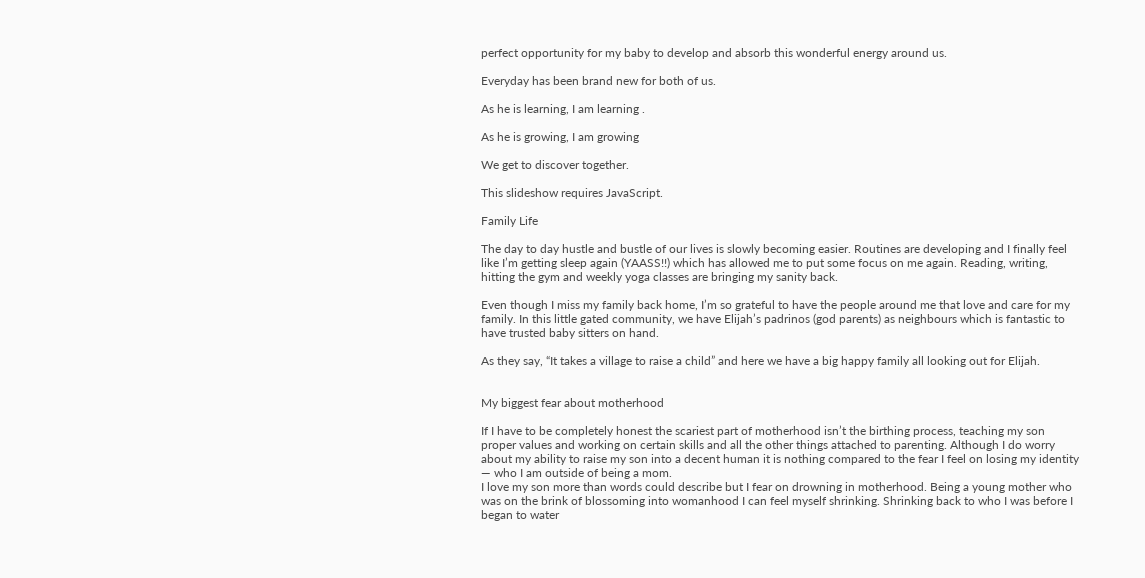perfect opportunity for my baby to develop and absorb this wonderful energy around us.

Everyday has been brand new for both of us.

As he is learning, I am learning .

As he is growing, I am growing

We get to discover together.

This slideshow requires JavaScript.

Family Life

The day to day hustle and bustle of our lives is slowly becoming easier. Routines are developing and I finally feel like I’m getting sleep again (YAASS!!) which has allowed me to put some focus on me again. Reading, writing, hitting the gym and weekly yoga classes are bringing my sanity back.

Even though I miss my family back home, I’m so grateful to have the people around me that love and care for my family. In this little gated community, we have Elijah’s padrinos (god parents) as neighbours which is fantastic to have trusted baby sitters on hand.

As they say, “It takes a village to raise a child” and here we have a big happy family all looking out for Elijah.


My biggest fear about motherhood

If I have to be completely honest the scariest part of motherhood isn’t the birthing process, teaching my son proper values and working on certain skills and all the other things attached to parenting. Although I do worry about my ability to raise my son into a decent human it is nothing compared to the fear I feel on losing my identity — who I am outside of being a mom.
I love my son more than words could describe but I fear on drowning in motherhood. Being a young mother who was on the brink of blossoming into womanhood I can feel myself shrinking. Shrinking back to who I was before I began to water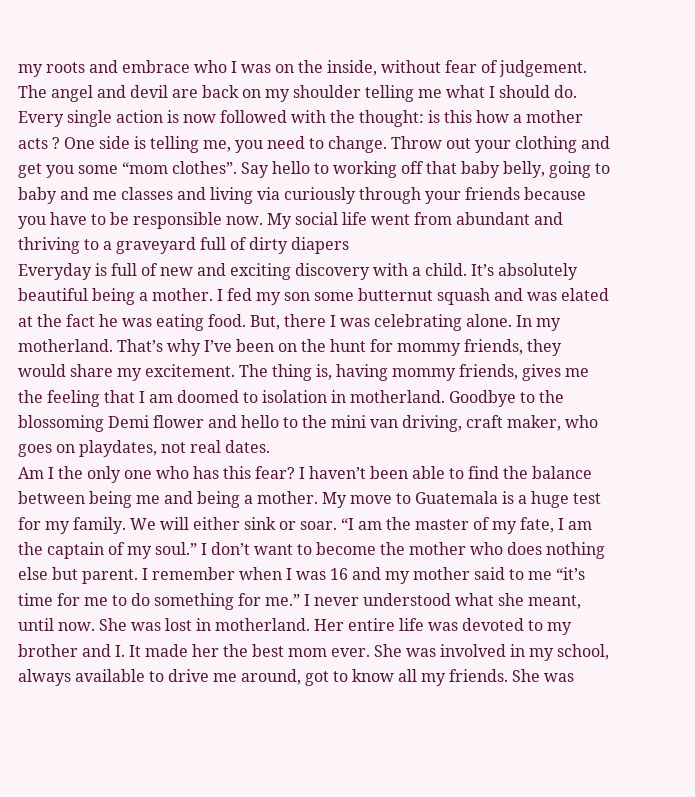my roots and embrace who I was on the inside, without fear of judgement. The angel and devil are back on my shoulder telling me what I should do. Every single action is now followed with the thought: is this how a mother acts ? One side is telling me, you need to change. Throw out your clothing and get you some “mom clothes”. Say hello to working off that baby belly, going to baby and me classes and living via curiously through your friends because you have to be responsible now. My social life went from abundant and thriving to a graveyard full of dirty diapers
Everyday is full of new and exciting discovery with a child. It’s absolutely beautiful being a mother. I fed my son some butternut squash and was elated at the fact he was eating food. But, there I was celebrating alone. In my motherland. That’s why I’ve been on the hunt for mommy friends, they would share my excitement. The thing is, having mommy friends, gives me the feeling that I am doomed to isolation in motherland. Goodbye to the blossoming Demi flower and hello to the mini van driving, craft maker, who goes on playdates, not real dates.
Am I the only one who has this fear? I haven’t been able to find the balance between being me and being a mother. My move to Guatemala is a huge test for my family. We will either sink or soar. “I am the master of my fate, I am the captain of my soul.” I don’t want to become the mother who does nothing else but parent. I remember when I was 16 and my mother said to me “it’s time for me to do something for me.” I never understood what she meant, until now. She was lost in motherland. Her entire life was devoted to my brother and I. It made her the best mom ever. She was involved in my school, always available to drive me around, got to know all my friends. She was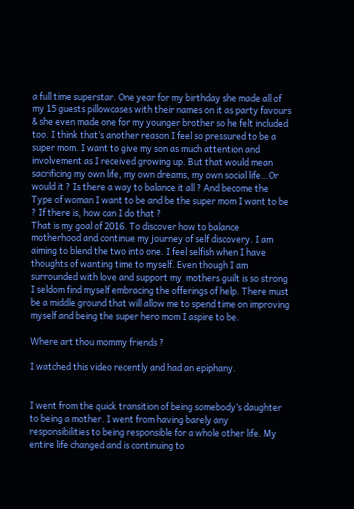a full time superstar. One year for my birthday she made all of my 15 guests pillowcases with their names on it as party favours & she even made one for my younger brother so he felt included too. I think that’s another reason I feel so pressured to be a super mom. I want to give my son as much attention and involvement as I received growing up. But that would mean sacrificing my own life, my own dreams, my own social life…Or would it ? Is there a way to balance it all ? And become the Type of woman I want to be and be the super mom I want to be ? If there is, how can I do that ?
That is my goal of 2016. To discover how to balance motherhood and continue my journey of self discovery. I am aiming to blend the two into one. I feel selfish when I have thoughts of wanting time to myself. Even though I am surrounded with love and support my  mothers guilt is so strong I seldom find myself embracing the offerings of help. There must be a middle ground that will allow me to spend time on improving myself and being the super hero mom I aspire to be.

Where art thou mommy friends ?

I watched this video recently and had an epiphany.


I went from the quick transition of being somebody’s daughter to being a mother. I went from having barely any responsibilities to being responsible for a whole other life. My entire life changed and is continuing to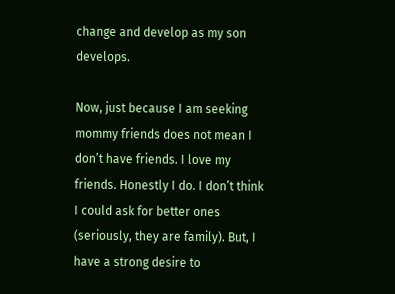change and develop as my son develops.

Now, just because I am seeking mommy friends does not mean I don’t have friends. I love my friends. Honestly I do. I don’t think I could ask for better ones (seriously, they are family). But, I have a strong desire to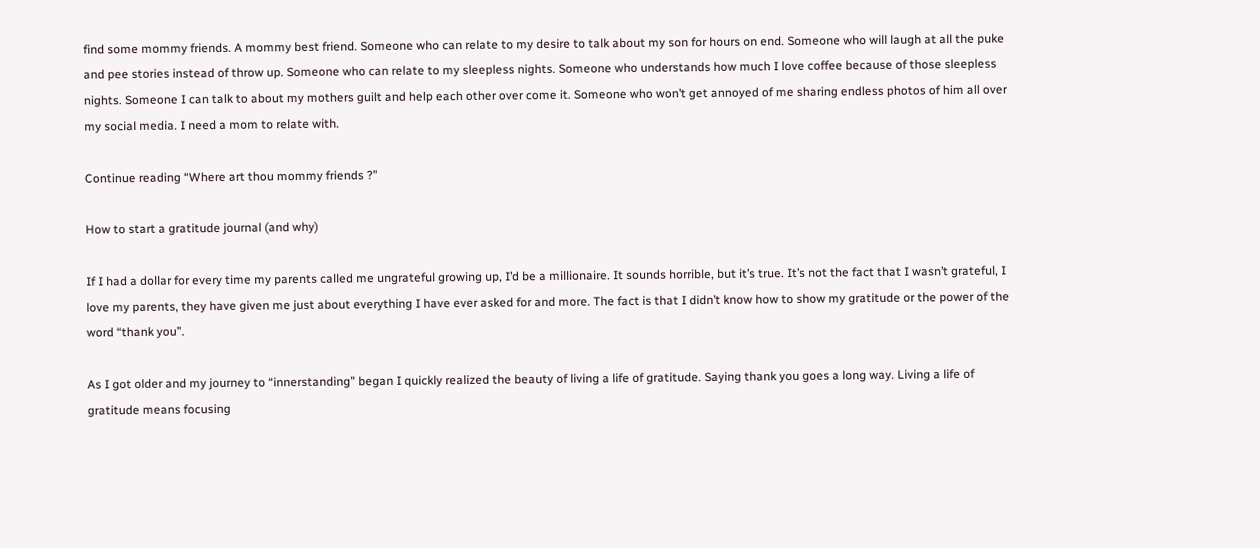find some mommy friends. A mommy best friend. Someone who can relate to my desire to talk about my son for hours on end. Someone who will laugh at all the puke and pee stories instead of throw up. Someone who can relate to my sleepless nights. Someone who understands how much I love coffee because of those sleepless nights. Someone I can talk to about my mothers guilt and help each other over come it. Someone who won’t get annoyed of me sharing endless photos of him all over my social media. I need a mom to relate with.

Continue reading “Where art thou mommy friends ?”

How to start a gratitude journal (and why)

If I had a dollar for every time my parents called me ungrateful growing up, I’d be a millionaire. It sounds horrible, but it’s true. It’s not the fact that I wasn’t grateful, I love my parents, they have given me just about everything I have ever asked for and more. The fact is that I didn’t know how to show my gratitude or the power of the word “thank you”.

As I got older and my journey to “innerstanding” began I quickly realized the beauty of living a life of gratitude. Saying thank you goes a long way. Living a life of gratitude means focusing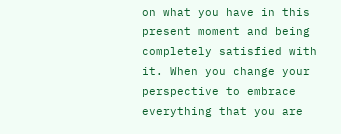on what you have in this present moment and being completely satisfied with it. When you change your perspective to embrace everything that you are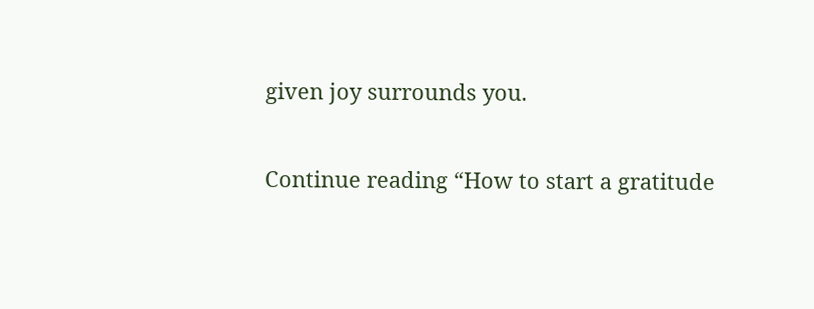given joy surrounds you.

Continue reading “How to start a gratitude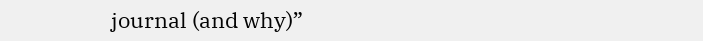journal (and why)”